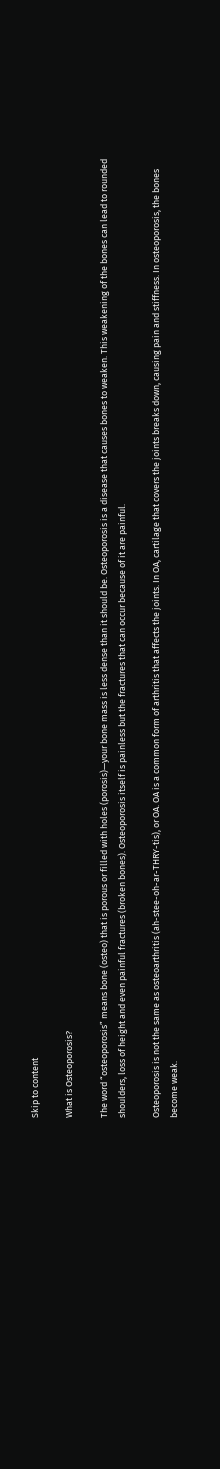Skip to content

What is Osteoporosis?

The word “osteoporosis” means bone (osteo) that is porous or filled with holes (porosis)—your bone mass is less dense than it should be. Osteoporosis is a disease that causes bones to weaken. This weakening of the bones can lead to rounded shoulders, loss of height and even painful fractures (broken bones). Osteoporosis itself is painless but the fractures that can occur because of it are painful.

Osteoporosis is not the same as osteoarthritis (ah-stee-oh-ar-THRY-tis), or OA. OA is a common form of arthritis that affects the joints. In OA, cartilage that covers the joints breaks down, causing pain and stiffness. In osteoporosis, the bones become weak.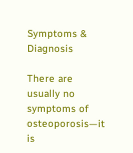Symptoms & Diagnosis

There are usually no symptoms of osteoporosis—it is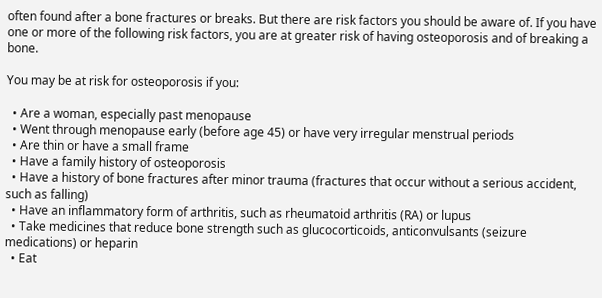often found after a bone fractures or breaks. But there are risk factors you should be aware of. If you have one or more of the following risk factors, you are at greater risk of having osteoporosis and of breaking a bone.

You may be at risk for osteoporosis if you:

  • Are a woman, especially past menopause
  • Went through menopause early (before age 45) or have very irregular menstrual periods
  • Are thin or have a small frame
  • Have a family history of osteoporosis
  • Have a history of bone fractures after minor trauma (fractures that occur without a serious accident, such as falling)
  • Have an inflammatory form of arthritis, such as rheumatoid arthritis (RA) or lupus
  • Take medicines that reduce bone strength such as glucocorticoids, anticonvulsants (seizure medications) or heparin
  • Eat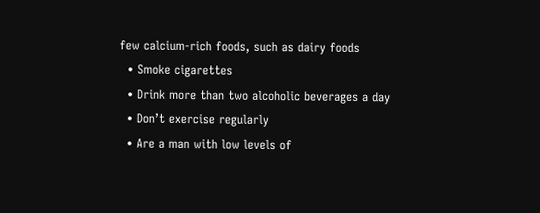few calcium-rich foods, such as dairy foods
  • Smoke cigarettes
  • Drink more than two alcoholic beverages a day
  • Don’t exercise regularly
  • Are a man with low levels of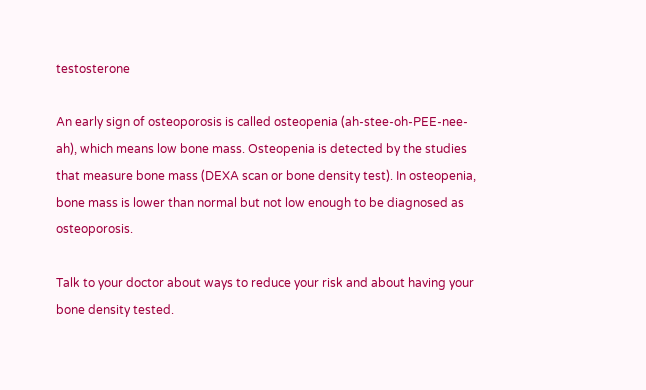testosterone

An early sign of osteoporosis is called osteopenia (ah-stee-oh-PEE-nee-ah), which means low bone mass. Osteopenia is detected by the studies that measure bone mass (DEXA scan or bone density test). In osteopenia, bone mass is lower than normal but not low enough to be diagnosed as osteoporosis.

Talk to your doctor about ways to reduce your risk and about having your bone density tested.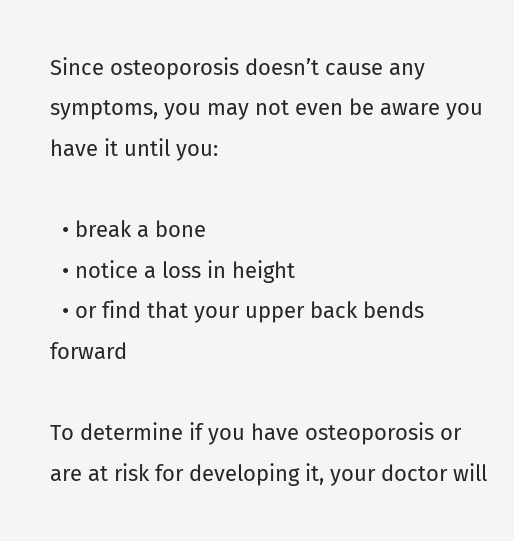Since osteoporosis doesn’t cause any symptoms, you may not even be aware you have it until you:

  • break a bone
  • notice a loss in height
  • or find that your upper back bends forward

To determine if you have osteoporosis or are at risk for developing it, your doctor will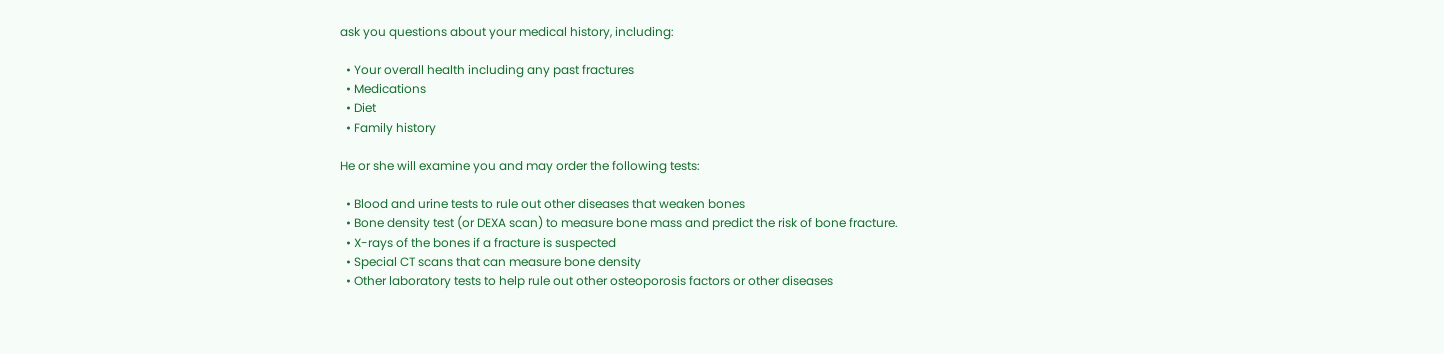ask you questions about your medical history, including:

  • Your overall health including any past fractures
  • Medications
  • Diet
  • Family history

He or she will examine you and may order the following tests:

  • Blood and urine tests to rule out other diseases that weaken bones
  • Bone density test (or DEXA scan) to measure bone mass and predict the risk of bone fracture.
  • X-rays of the bones if a fracture is suspected
  • Special CT scans that can measure bone density
  • Other laboratory tests to help rule out other osteoporosis factors or other diseases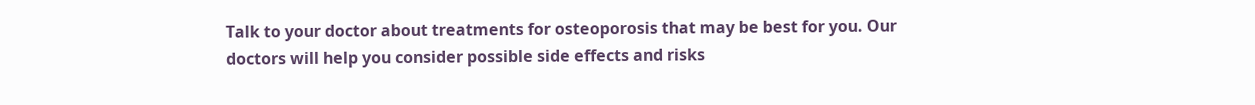Talk to your doctor about treatments for osteoporosis that may be best for you. Our doctors will help you consider possible side effects and risks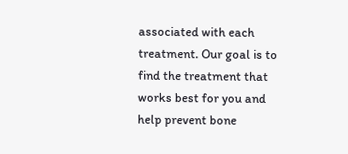associated with each treatment. Our goal is to find the treatment that works best for you and help prevent bone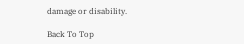damage or disability.

Back To Top